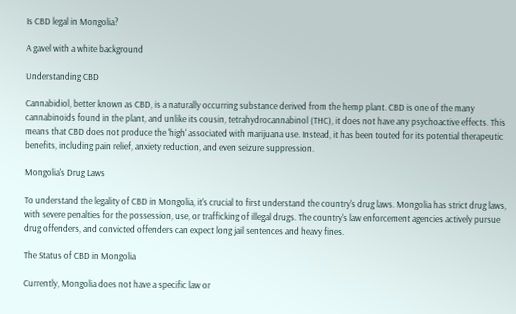Is CBD legal in Mongolia?

A gavel with a white background

Understanding CBD

Cannabidiol, better known as CBD, is a naturally occurring substance derived from the hemp plant. CBD is one of the many cannabinoids found in the plant, and unlike its cousin, tetrahydrocannabinol (THC), it does not have any psychoactive effects. This means that CBD does not produce the 'high' associated with marijuana use. Instead, it has been touted for its potential therapeutic benefits, including pain relief, anxiety reduction, and even seizure suppression.

Mongolia's Drug Laws

To understand the legality of CBD in Mongolia, it's crucial to first understand the country's drug laws. Mongolia has strict drug laws, with severe penalties for the possession, use, or trafficking of illegal drugs. The country's law enforcement agencies actively pursue drug offenders, and convicted offenders can expect long jail sentences and heavy fines.

The Status of CBD in Mongolia

Currently, Mongolia does not have a specific law or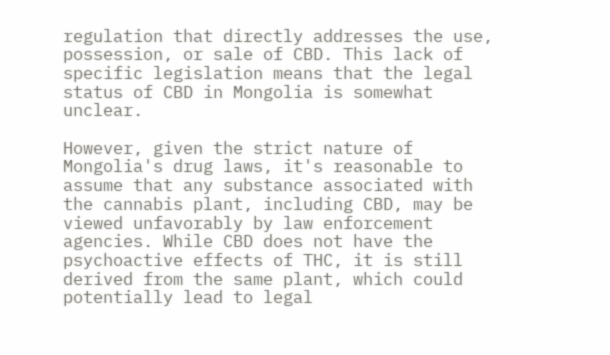regulation that directly addresses the use, possession, or sale of CBD. This lack of specific legislation means that the legal status of CBD in Mongolia is somewhat unclear.

However, given the strict nature of Mongolia's drug laws, it's reasonable to assume that any substance associated with the cannabis plant, including CBD, may be viewed unfavorably by law enforcement agencies. While CBD does not have the psychoactive effects of THC, it is still derived from the same plant, which could potentially lead to legal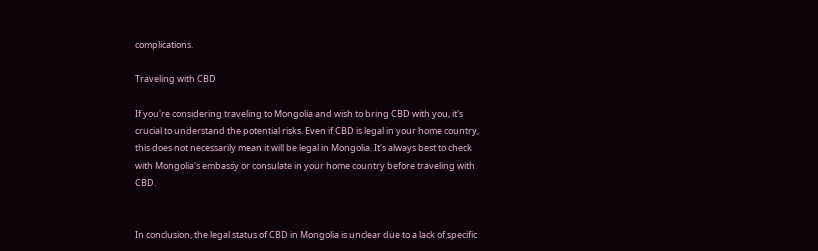complications.

Traveling with CBD

If you're considering traveling to Mongolia and wish to bring CBD with you, it's crucial to understand the potential risks. Even if CBD is legal in your home country, this does not necessarily mean it will be legal in Mongolia. It's always best to check with Mongolia's embassy or consulate in your home country before traveling with CBD.


In conclusion, the legal status of CBD in Mongolia is unclear due to a lack of specific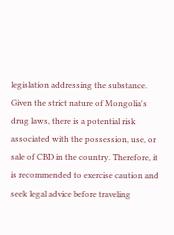legislation addressing the substance. Given the strict nature of Mongolia's drug laws, there is a potential risk associated with the possession, use, or sale of CBD in the country. Therefore, it is recommended to exercise caution and seek legal advice before traveling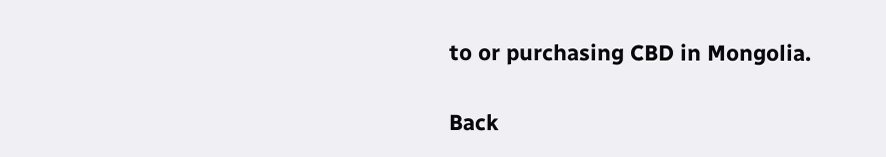to or purchasing CBD in Mongolia.

Back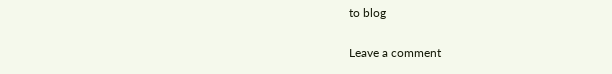to blog

Leave a comment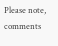Please note, comments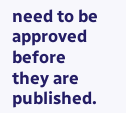need to be approved before they are published.